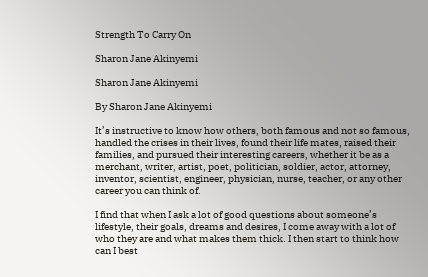Strength To Carry On

Sharon Jane Akinyemi

Sharon Jane Akinyemi

By Sharon Jane Akinyemi

It’s instructive to know how others, both famous and not so famous, handled the crises in their lives, found their life mates, raised their families, and pursued their interesting careers, whether it be as a merchant, writer, artist, poet, politician, soldier, actor, attorney, inventor, scientist, engineer, physician, nurse, teacher, or any other career you can think of.

I find that when I ask a lot of good questions about someone’s lifestyle, their goals, dreams and desires, I come away with a lot of who they are and what makes them thick. I then start to think how can I best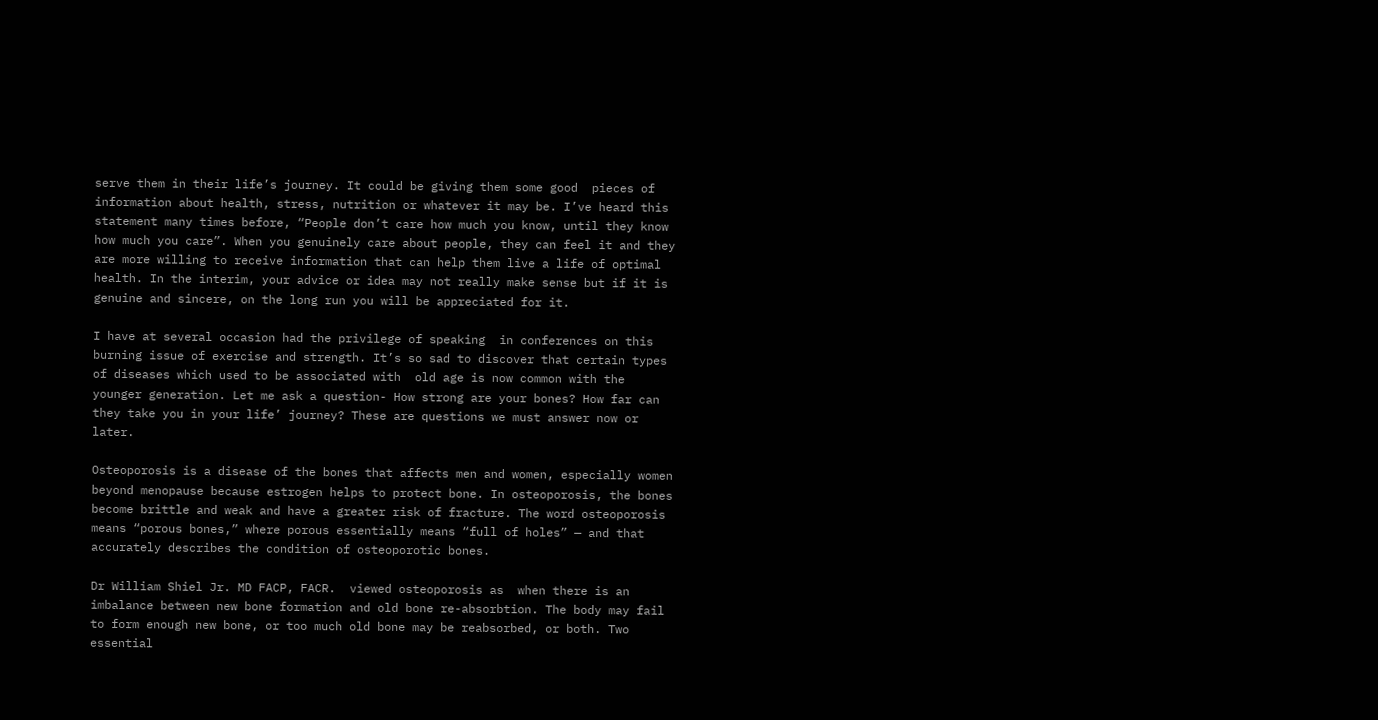serve them in their life’s journey. It could be giving them some good  pieces of information about health, stress, nutrition or whatever it may be. I’ve heard this statement many times before, “People don’t care how much you know, until they know how much you care”. When you genuinely care about people, they can feel it and they are more willing to receive information that can help them live a life of optimal health. In the interim, your advice or idea may not really make sense but if it is genuine and sincere, on the long run you will be appreciated for it.

I have at several occasion had the privilege of speaking  in conferences on this burning issue of exercise and strength. It’s so sad to discover that certain types of diseases which used to be associated with  old age is now common with the younger generation. Let me ask a question- How strong are your bones? How far can they take you in your life’ journey? These are questions we must answer now or later.

Osteoporosis is a disease of the bones that affects men and women, especially women beyond menopause because estrogen helps to protect bone. In osteoporosis, the bones become brittle and weak and have a greater risk of fracture. The word osteoporosis means “porous bones,” where porous essentially means “full of holes” — and that accurately describes the condition of osteoporotic bones.

Dr William Shiel Jr. MD FACP, FACR.  viewed osteoporosis as  when there is an imbalance between new bone formation and old bone re-absorbtion. The body may fail to form enough new bone, or too much old bone may be reabsorbed, or both. Two essential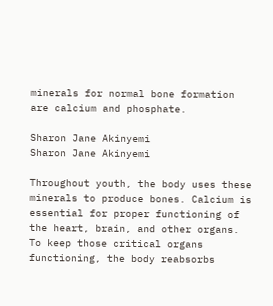minerals for normal bone formation are calcium and phosphate.

Sharon Jane Akinyemi
Sharon Jane Akinyemi

Throughout youth, the body uses these minerals to produce bones. Calcium is essential for proper functioning of the heart, brain, and other organs. To keep those critical organs functioning, the body reabsorbs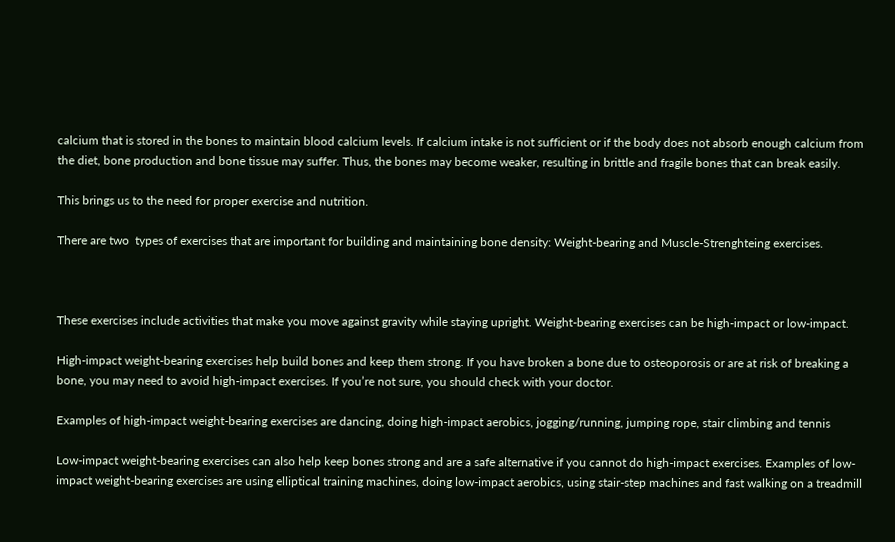calcium that is stored in the bones to maintain blood calcium levels. If calcium intake is not sufficient or if the body does not absorb enough calcium from the diet, bone production and bone tissue may suffer. Thus, the bones may become weaker, resulting in brittle and fragile bones that can break easily.

This brings us to the need for proper exercise and nutrition.

There are two  types of exercises that are important for building and maintaining bone density: Weight-bearing and Muscle-Strenghteing exercises.



These exercises include activities that make you move against gravity while staying upright. Weight-bearing exercises can be high-impact or low-impact.

High-impact weight-bearing exercises help build bones and keep them strong. If you have broken a bone due to osteoporosis or are at risk of breaking a bone, you may need to avoid high-impact exercises. If you’re not sure, you should check with your doctor.

Examples of high-impact weight-bearing exercises are dancing, doing high-impact aerobics, jogging/running, jumping rope, stair climbing and tennis

Low-impact weight-bearing exercises can also help keep bones strong and are a safe alternative if you cannot do high-impact exercises. Examples of low-impact weight-bearing exercises are using elliptical training machines, doing low-impact aerobics, using stair-step machines and fast walking on a treadmill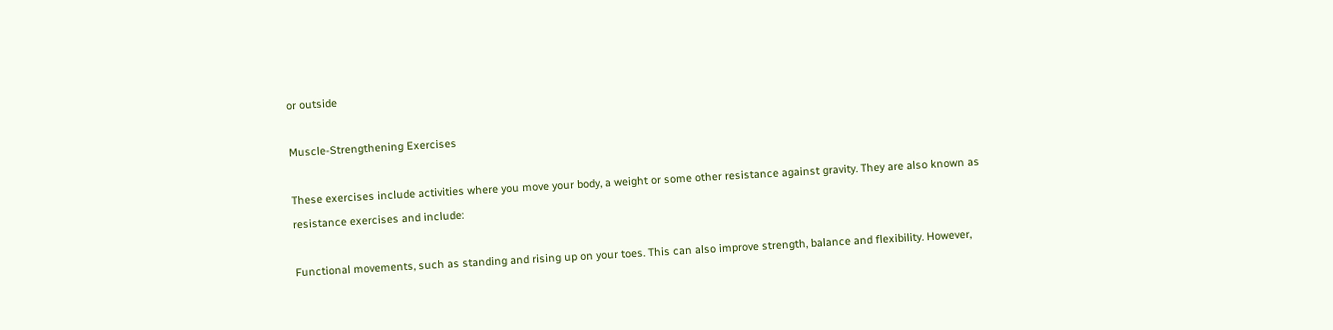or outside

Muscle-Strengthening Exercises

These exercises include activities where you move your body, a weight or some other resistance against gravity. They are also known as resistance exercises and include:

Functional movements, such as standing and rising up on your toes. This can also improve strength, balance and flexibility. However,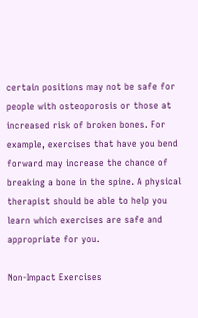certain positions may not be safe for people with osteoporosis or those at increased risk of broken bones. For example, exercises that have you bend forward may increase the chance of breaking a bone in the spine. A physical therapist should be able to help you learn which exercises are safe and appropriate for you.

Non-Impact Exercises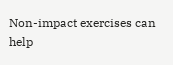Non-impact exercises can help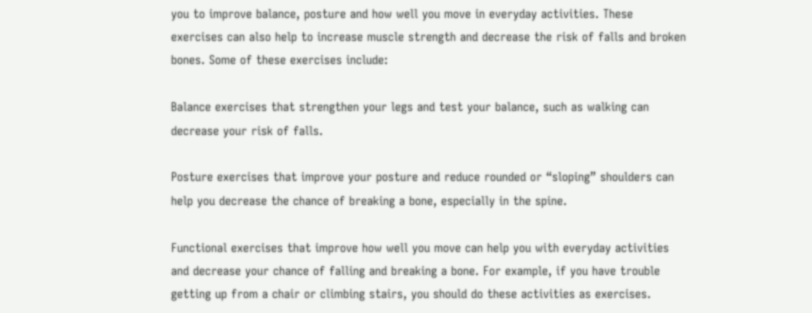you to improve balance, posture and how well you move in everyday activities. These exercises can also help to increase muscle strength and decrease the risk of falls and broken bones. Some of these exercises include:

Balance exercises that strengthen your legs and test your balance, such as walking can decrease your risk of falls.

Posture exercises that improve your posture and reduce rounded or “sloping” shoulders can help you decrease the chance of breaking a bone, especially in the spine.

Functional exercises that improve how well you move can help you with everyday activities and decrease your chance of falling and breaking a bone. For example, if you have trouble getting up from a chair or climbing stairs, you should do these activities as exercises.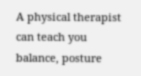A physical therapist can teach you balance, posture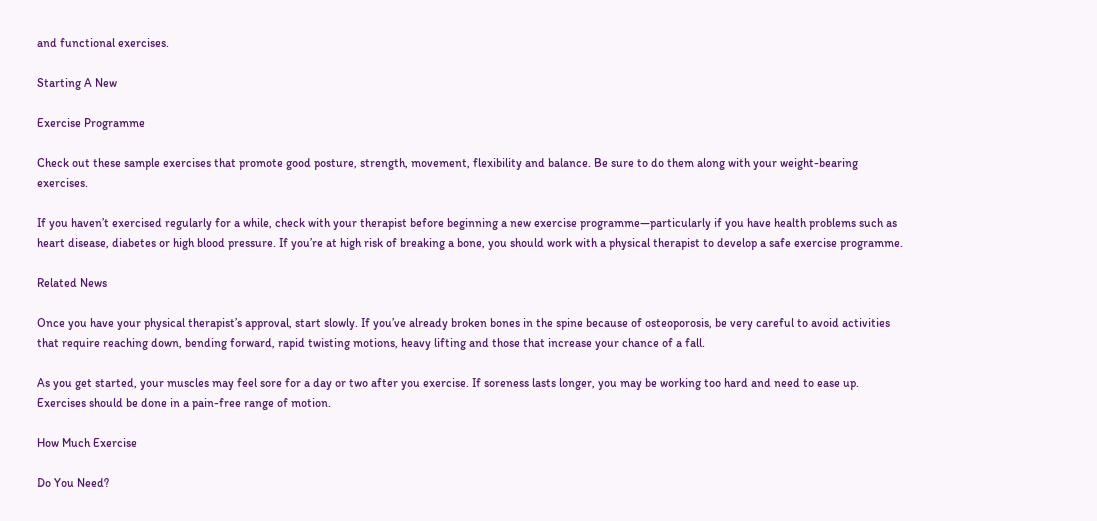and functional exercises.

Starting A New

Exercise Programme

Check out these sample exercises that promote good posture, strength, movement, flexibility and balance. Be sure to do them along with your weight-bearing exercises.

If you haven’t exercised regularly for a while, check with your therapist before beginning a new exercise programme—particularly if you have health problems such as heart disease, diabetes or high blood pressure. If you’re at high risk of breaking a bone, you should work with a physical therapist to develop a safe exercise programme.

Related News

Once you have your physical therapist’s approval, start slowly. If you’ve already broken bones in the spine because of osteoporosis, be very careful to avoid activities that require reaching down, bending forward, rapid twisting motions, heavy lifting and those that increase your chance of a fall.

As you get started, your muscles may feel sore for a day or two after you exercise. If soreness lasts longer, you may be working too hard and need to ease up. Exercises should be done in a pain-free range of motion.

How Much Exercise

Do You Need?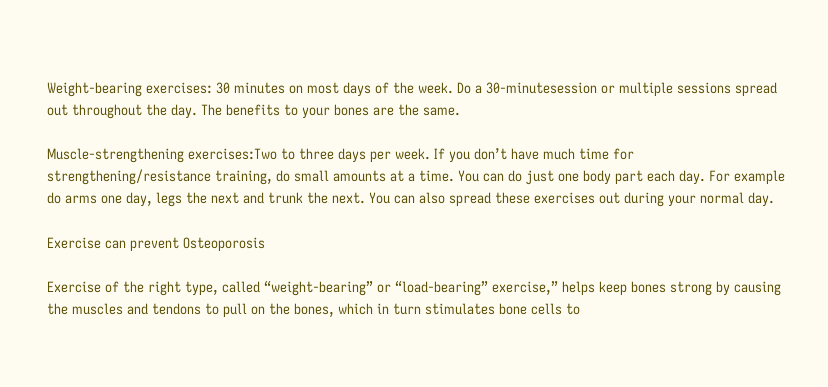Weight-bearing exercises: 30 minutes on most days of the week. Do a 30-minutesession or multiple sessions spread out throughout the day. The benefits to your bones are the same.

Muscle-strengthening exercises:Two to three days per week. If you don’t have much time for strengthening/resistance training, do small amounts at a time. You can do just one body part each day. For example do arms one day, legs the next and trunk the next. You can also spread these exercises out during your normal day.

Exercise can prevent Osteoporosis

Exercise of the right type, called “weight-bearing” or “load-bearing” exercise,” helps keep bones strong by causing the muscles and tendons to pull on the bones, which in turn stimulates bone cells to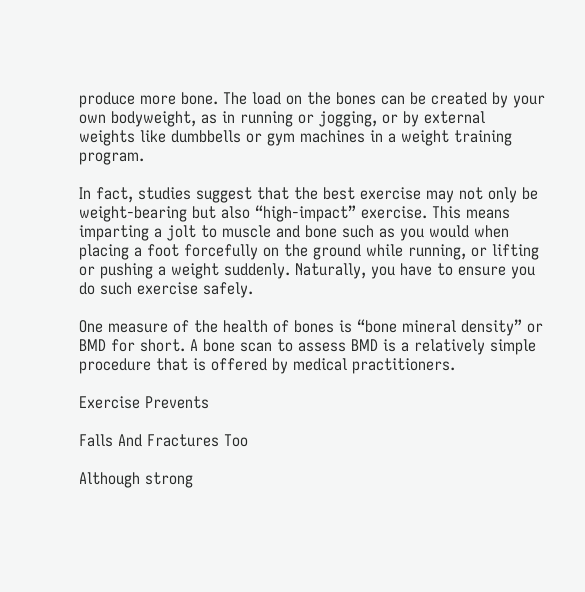produce more bone. The load on the bones can be created by your own bodyweight, as in running or jogging, or by external weights like dumbbells or gym machines in a weight training program.

In fact, studies suggest that the best exercise may not only be weight-bearing but also “high-impact” exercise. This means imparting a jolt to muscle and bone such as you would when placing a foot forcefully on the ground while running, or lifting or pushing a weight suddenly. Naturally, you have to ensure you do such exercise safely.

One measure of the health of bones is “bone mineral density” or BMD for short. A bone scan to assess BMD is a relatively simple procedure that is offered by medical practitioners.

Exercise Prevents

Falls And Fractures Too

Although strong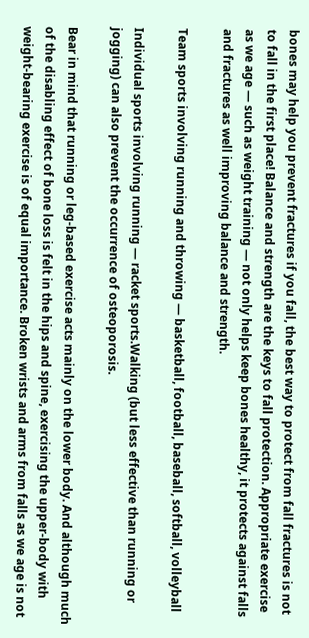bones may help you prevent fractures if you fall, the best way to protect from fall fractures is not to fall in the first place! Balance and strength are the keys to fall protection. Appropriate exercise as we age — such as weight training — not only helps keep bones healthy, it protects against falls and fractures as well improving balance and strength.

Team sports involving running and throwing — basketball, football, baseball, softball, volleyball

Individual sports involving running — racket sports.Walking (but less effective than running or jogging) can also prevent the occurrence of osteoporosis.

Bear in mind that running or leg-based exercise acts mainly on the lower body. And although much of the disabling effect of bone loss is felt in the hips and spine, exercising the upper-body with weight-bearing exercise is of equal importance. Broken wrists and arms from falls as we age is not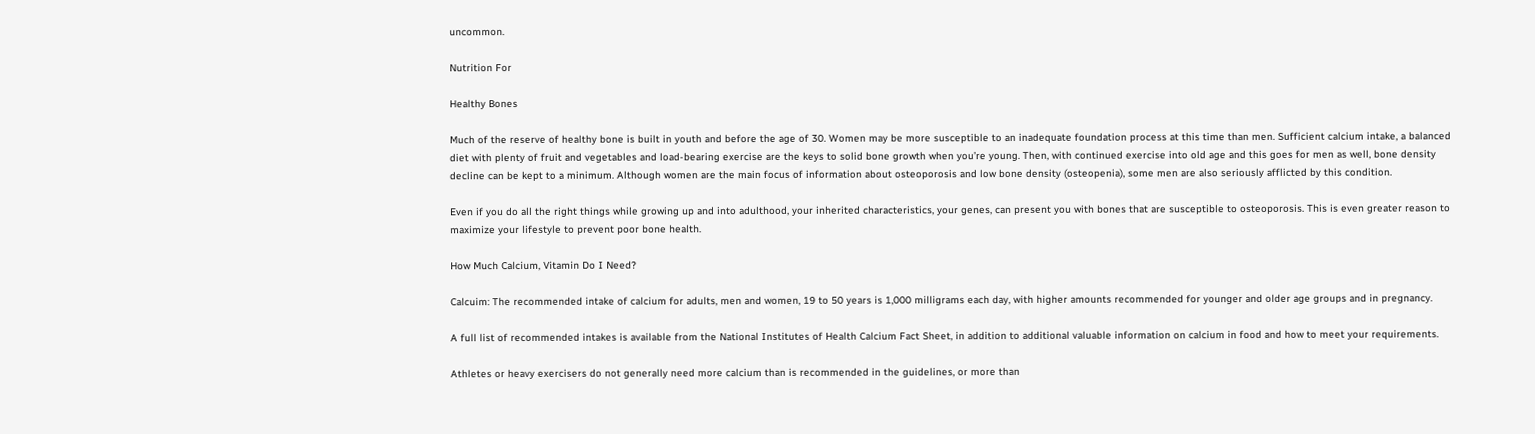uncommon.

Nutrition For

Healthy Bones

Much of the reserve of healthy bone is built in youth and before the age of 30. Women may be more susceptible to an inadequate foundation process at this time than men. Sufficient calcium intake, a balanced diet with plenty of fruit and vegetables and load-bearing exercise are the keys to solid bone growth when you’re young. Then, with continued exercise into old age and this goes for men as well, bone density decline can be kept to a minimum. Although women are the main focus of information about osteoporosis and low bone density (osteopenia), some men are also seriously afflicted by this condition.

Even if you do all the right things while growing up and into adulthood, your inherited characteristics, your genes, can present you with bones that are susceptible to osteoporosis. This is even greater reason to maximize your lifestyle to prevent poor bone health.

How Much Calcium, Vitamin Do I Need?

Calcuim: The recommended intake of calcium for adults, men and women, 19 to 50 years is 1,000 milligrams each day, with higher amounts recommended for younger and older age groups and in pregnancy.

A full list of recommended intakes is available from the National Institutes of Health Calcium Fact Sheet, in addition to additional valuable information on calcium in food and how to meet your requirements.

Athletes or heavy exercisers do not generally need more calcium than is recommended in the guidelines, or more than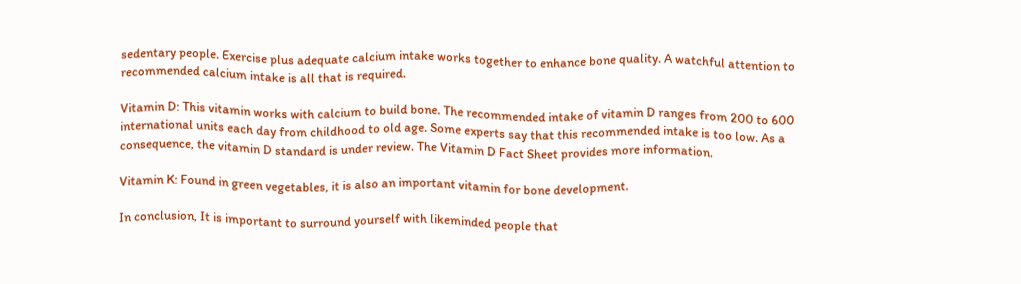sedentary people. Exercise plus adequate calcium intake works together to enhance bone quality. A watchful attention to recommended calcium intake is all that is required.

Vitamin D: This vitamin works with calcium to build bone. The recommended intake of vitamin D ranges from 200 to 600 international units each day from childhood to old age. Some experts say that this recommended intake is too low. As a consequence, the vitamin D standard is under review. The Vitamin D Fact Sheet provides more information.

Vitamin K: Found in green vegetables, it is also an important vitamin for bone development.

In conclusion, It is important to surround yourself with likeminded people that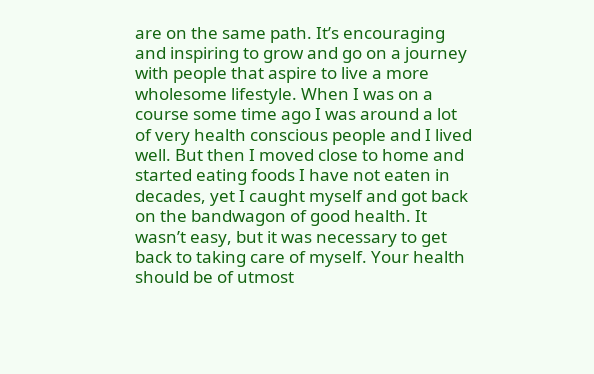are on the same path. It’s encouraging and inspiring to grow and go on a journey with people that aspire to live a more wholesome lifestyle. When I was on a course some time ago I was around a lot of very health conscious people and I lived well. But then I moved close to home and started eating foods I have not eaten in decades, yet I caught myself and got back on the bandwagon of good health. It wasn’t easy, but it was necessary to get back to taking care of myself. Your health should be of utmost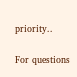priority..

For questions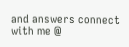and answers connect with me @